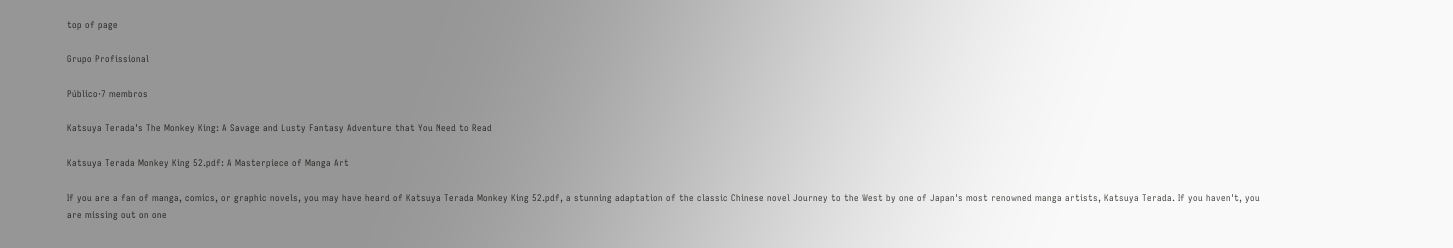top of page

Grupo Profissional

Público·7 membros

Katsuya Terada's The Monkey King: A Savage and Lusty Fantasy Adventure that You Need to Read

Katsuya Terada Monkey King 52.pdf: A Masterpiece of Manga Art

If you are a fan of manga, comics, or graphic novels, you may have heard of Katsuya Terada Monkey King 52.pdf, a stunning adaptation of the classic Chinese novel Journey to the West by one of Japan's most renowned manga artists, Katsuya Terada. If you haven't, you are missing out on one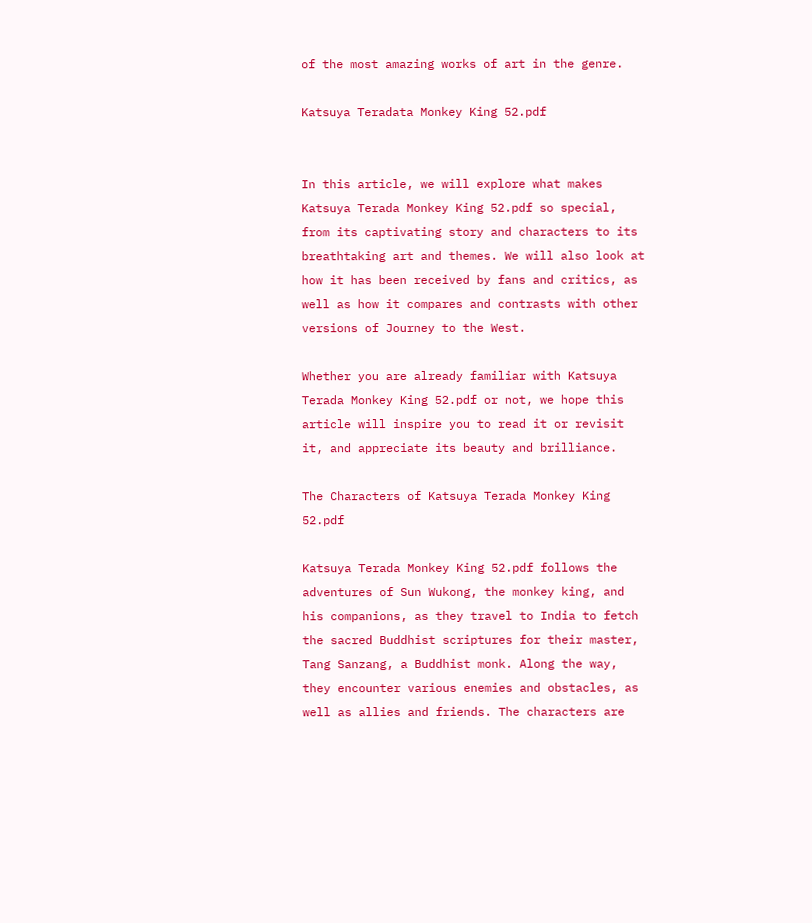of the most amazing works of art in the genre.

Katsuya Teradata Monkey King 52.pdf


In this article, we will explore what makes Katsuya Terada Monkey King 52.pdf so special, from its captivating story and characters to its breathtaking art and themes. We will also look at how it has been received by fans and critics, as well as how it compares and contrasts with other versions of Journey to the West.

Whether you are already familiar with Katsuya Terada Monkey King 52.pdf or not, we hope this article will inspire you to read it or revisit it, and appreciate its beauty and brilliance.

The Characters of Katsuya Terada Monkey King 52.pdf

Katsuya Terada Monkey King 52.pdf follows the adventures of Sun Wukong, the monkey king, and his companions, as they travel to India to fetch the sacred Buddhist scriptures for their master, Tang Sanzang, a Buddhist monk. Along the way, they encounter various enemies and obstacles, as well as allies and friends. The characters are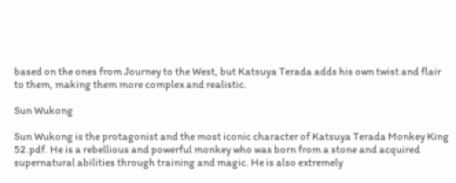based on the ones from Journey to the West, but Katsuya Terada adds his own twist and flair to them, making them more complex and realistic.

Sun Wukong

Sun Wukong is the protagonist and the most iconic character of Katsuya Terada Monkey King 52.pdf. He is a rebellious and powerful monkey who was born from a stone and acquired supernatural abilities through training and magic. He is also extremely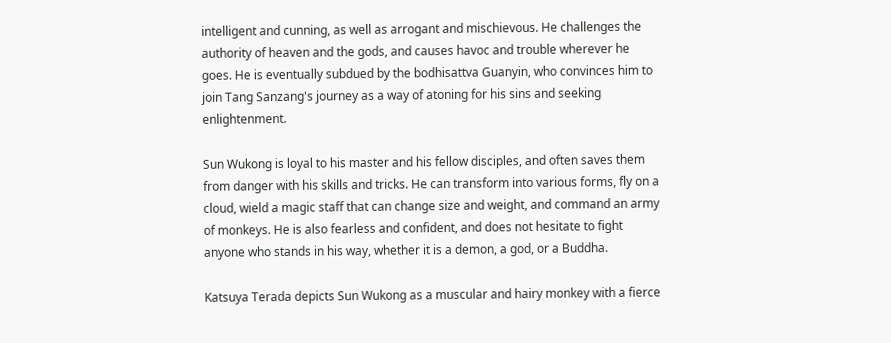intelligent and cunning, as well as arrogant and mischievous. He challenges the authority of heaven and the gods, and causes havoc and trouble wherever he goes. He is eventually subdued by the bodhisattva Guanyin, who convinces him to join Tang Sanzang's journey as a way of atoning for his sins and seeking enlightenment.

Sun Wukong is loyal to his master and his fellow disciples, and often saves them from danger with his skills and tricks. He can transform into various forms, fly on a cloud, wield a magic staff that can change size and weight, and command an army of monkeys. He is also fearless and confident, and does not hesitate to fight anyone who stands in his way, whether it is a demon, a god, or a Buddha.

Katsuya Terada depicts Sun Wukong as a muscular and hairy monkey with a fierce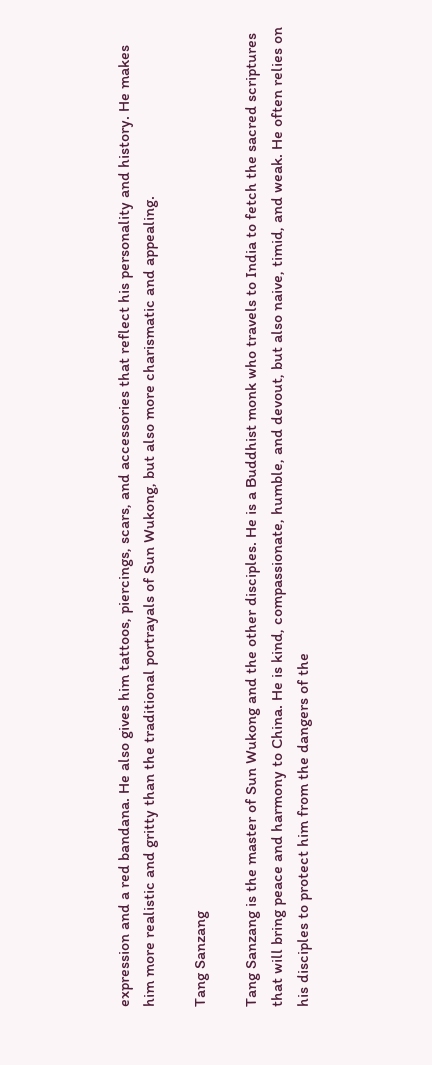expression and a red bandana. He also gives him tattoos, piercings, scars, and accessories that reflect his personality and history. He makes him more realistic and gritty than the traditional portrayals of Sun Wukong, but also more charismatic and appealing.

Tang Sanzang

Tang Sanzang is the master of Sun Wukong and the other disciples. He is a Buddhist monk who travels to India to fetch the sacred scriptures that will bring peace and harmony to China. He is kind, compassionate, humble, and devout, but also naive, timid, and weak. He often relies on his disciples to protect him from the dangers of the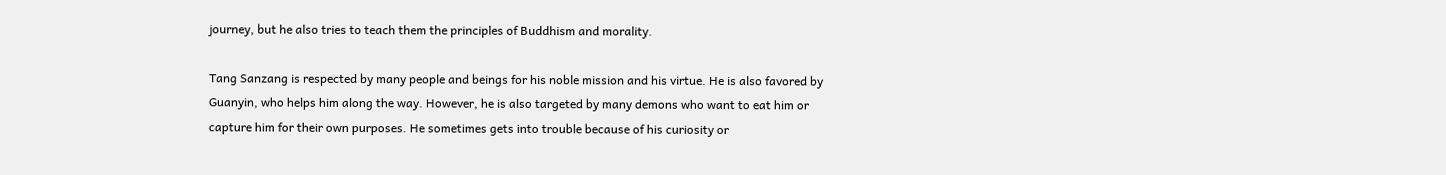journey, but he also tries to teach them the principles of Buddhism and morality.

Tang Sanzang is respected by many people and beings for his noble mission and his virtue. He is also favored by Guanyin, who helps him along the way. However, he is also targeted by many demons who want to eat him or capture him for their own purposes. He sometimes gets into trouble because of his curiosity or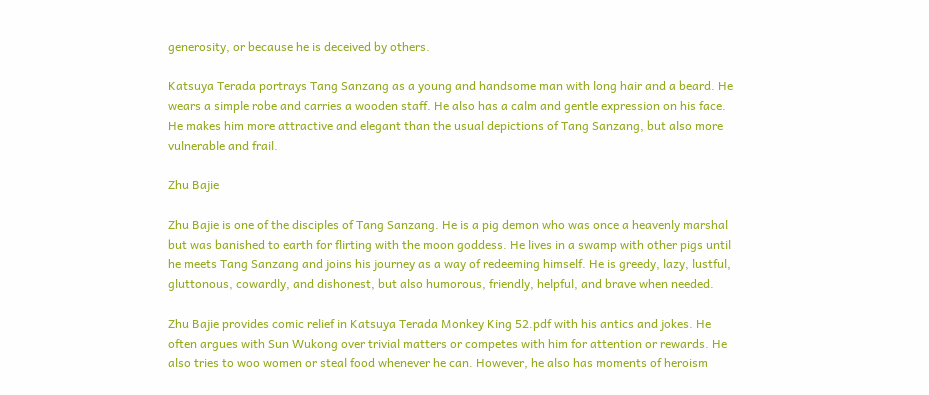generosity, or because he is deceived by others.

Katsuya Terada portrays Tang Sanzang as a young and handsome man with long hair and a beard. He wears a simple robe and carries a wooden staff. He also has a calm and gentle expression on his face. He makes him more attractive and elegant than the usual depictions of Tang Sanzang, but also more vulnerable and frail.

Zhu Bajie

Zhu Bajie is one of the disciples of Tang Sanzang. He is a pig demon who was once a heavenly marshal but was banished to earth for flirting with the moon goddess. He lives in a swamp with other pigs until he meets Tang Sanzang and joins his journey as a way of redeeming himself. He is greedy, lazy, lustful, gluttonous, cowardly, and dishonest, but also humorous, friendly, helpful, and brave when needed.

Zhu Bajie provides comic relief in Katsuya Terada Monkey King 52.pdf with his antics and jokes. He often argues with Sun Wukong over trivial matters or competes with him for attention or rewards. He also tries to woo women or steal food whenever he can. However, he also has moments of heroism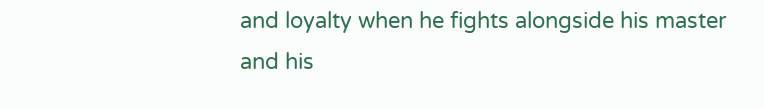and loyalty when he fights alongside his master and his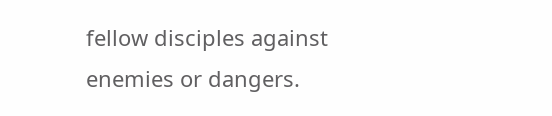fellow disciples against enemies or dangers.